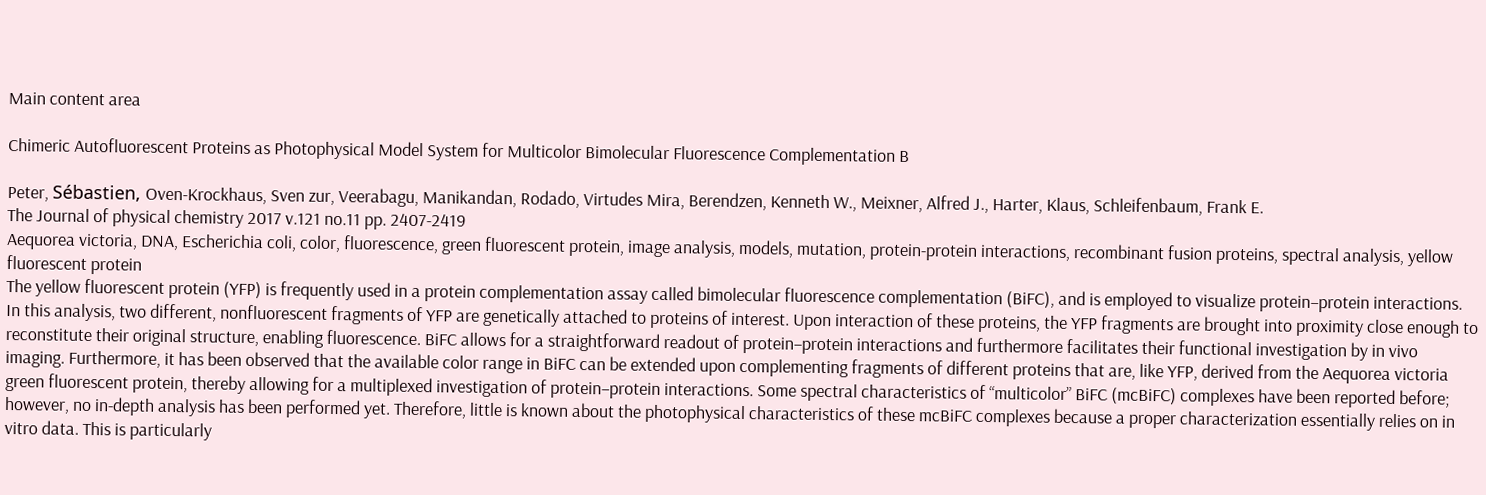Main content area

Chimeric Autofluorescent Proteins as Photophysical Model System for Multicolor Bimolecular Fluorescence Complementation B

Peter, Sébastien, Oven-Krockhaus, Sven zur, Veerabagu, Manikandan, Rodado, Virtudes Mira, Berendzen, Kenneth W., Meixner, Alfred J., Harter, Klaus, Schleifenbaum, Frank E.
The Journal of physical chemistry 2017 v.121 no.11 pp. 2407-2419
Aequorea victoria, DNA, Escherichia coli, color, fluorescence, green fluorescent protein, image analysis, models, mutation, protein-protein interactions, recombinant fusion proteins, spectral analysis, yellow fluorescent protein
The yellow fluorescent protein (YFP) is frequently used in a protein complementation assay called bimolecular fluorescence complementation (BiFC), and is employed to visualize protein–protein interactions. In this analysis, two different, nonfluorescent fragments of YFP are genetically attached to proteins of interest. Upon interaction of these proteins, the YFP fragments are brought into proximity close enough to reconstitute their original structure, enabling fluorescence. BiFC allows for a straightforward readout of protein–protein interactions and furthermore facilitates their functional investigation by in vivo imaging. Furthermore, it has been observed that the available color range in BiFC can be extended upon complementing fragments of different proteins that are, like YFP, derived from the Aequorea victoria green fluorescent protein, thereby allowing for a multiplexed investigation of protein–protein interactions. Some spectral characteristics of “multicolor” BiFC (mcBiFC) complexes have been reported before; however, no in-depth analysis has been performed yet. Therefore, little is known about the photophysical characteristics of these mcBiFC complexes because a proper characterization essentially relies on in vitro data. This is particularly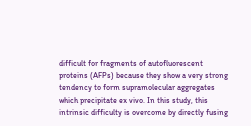difficult for fragments of autofluorescent proteins (AFPs) because they show a very strong tendency to form supramolecular aggregates which precipitate ex vivo. In this study, this intrinsic difficulty is overcome by directly fusing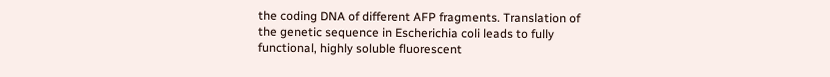the coding DNA of different AFP fragments. Translation of the genetic sequence in Escherichia coli leads to fully functional, highly soluble fluorescent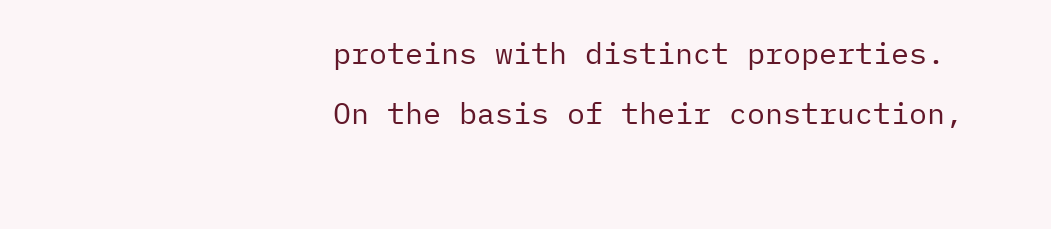proteins with distinct properties. On the basis of their construction,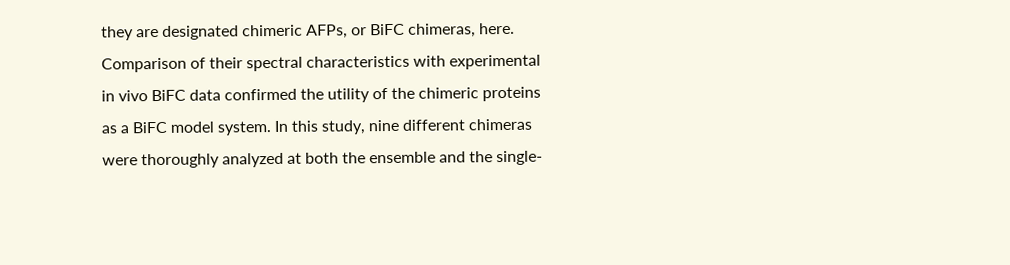they are designated chimeric AFPs, or BiFC chimeras, here. Comparison of their spectral characteristics with experimental in vivo BiFC data confirmed the utility of the chimeric proteins as a BiFC model system. In this study, nine different chimeras were thoroughly analyzed at both the ensemble and the single-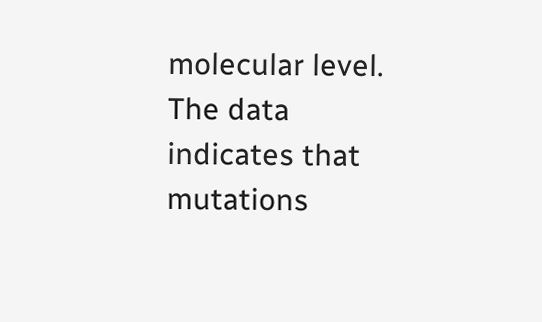molecular level. The data indicates that mutations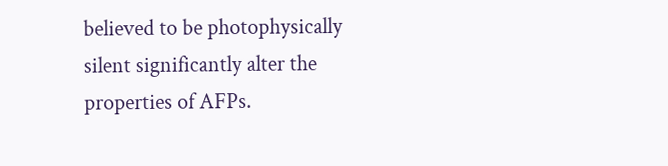believed to be photophysically silent significantly alter the properties of AFPs.